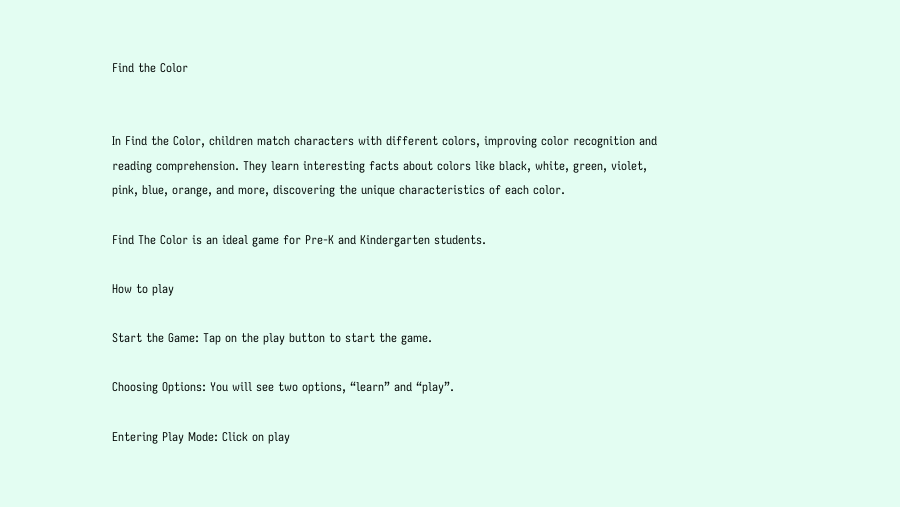Find the Color


In Find the Color, children match characters with different colors, improving color recognition and reading comprehension. They learn interesting facts about colors like black, white, green, violet, pink, blue, orange, and more, discovering the unique characteristics of each color.

Find The Color is an ideal game for Pre-K and Kindergarten students.

How to play

Start the Game: Tap on the play button to start the game.

Choosing Options: You will see two options, “learn” and “play”.

Entering Play Mode: Click on play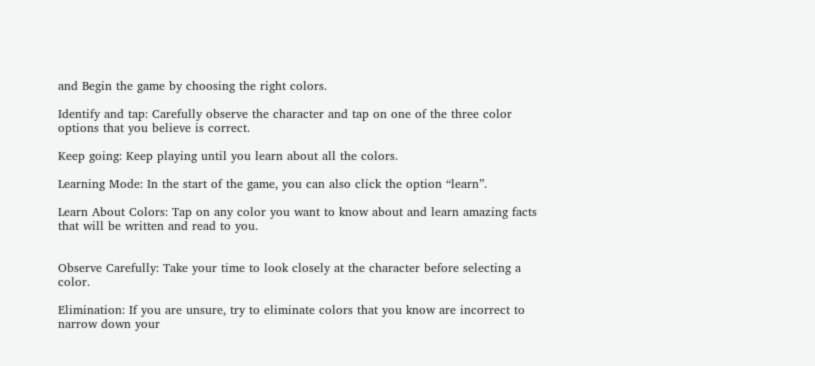and Begin the game by choosing the right colors.

Identify and tap: Carefully observe the character and tap on one of the three color options that you believe is correct.

Keep going: Keep playing until you learn about all the colors.

Learning Mode: In the start of the game, you can also click the option “learn”.

Learn About Colors: Tap on any color you want to know about and learn amazing facts that will be written and read to you.


Observe Carefully: Take your time to look closely at the character before selecting a color.

Elimination: If you are unsure, try to eliminate colors that you know are incorrect to narrow down your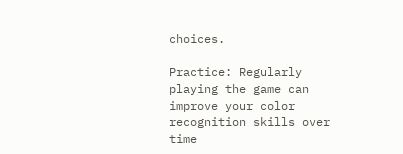choices.

Practice: Regularly playing the game can improve your color recognition skills over time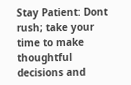Stay Patient: Dont rush; take your time to make thoughtful decisions and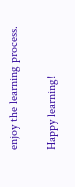enjoy the learning process.

Happy learning!